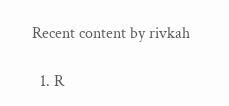Recent content by rivkah

  1. R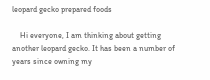leopard gecko prepared foods

    Hi everyone, I am thinking about getting another leopard gecko. It has been a number of years since owning my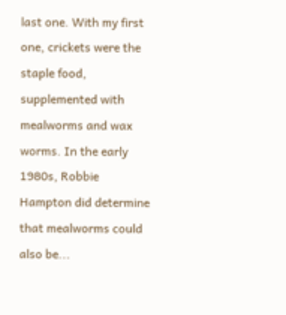last one. With my first one, crickets were the staple food, supplemented with mealworms and wax worms. In the early 1980s, Robbie Hampton did determine that mealworms could also be...